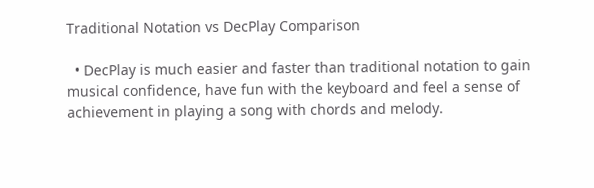Traditional Notation vs DecPlay Comparison

  • DecPlay is much easier and faster than traditional notation to gain musical confidence, have fun with the keyboard and feel a sense of achievement in playing a song with chords and melody.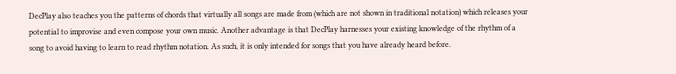DecPlay also teaches you the patterns of chords that virtually all songs are made from (which are not shown in traditional notation) which releases your potential to improvise and even compose your own music. Another advantage is that DecPlay harnesses your existing knowledge of the rhythm of a song to avoid having to learn to read rhythm notation. As such, it is only intended for songs that you have already heard before.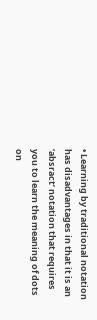• Learning by traditional notation has disadvantages in that it is an ‘absract’ notation that requires you to learn the meaning of dots on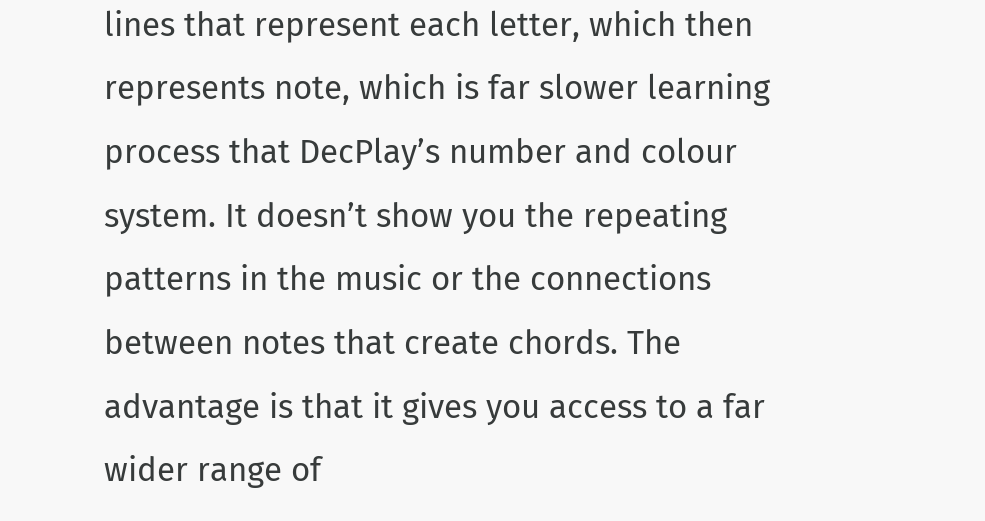lines that represent each letter, which then represents note, which is far slower learning process that DecPlay’s number and colour system. It doesn’t show you the repeating patterns in the music or the connections between notes that create chords. The advantage is that it gives you access to a far wider range of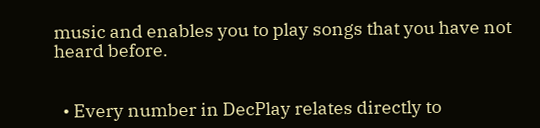music and enables you to play songs that you have not heard before.


  • Every number in DecPlay relates directly to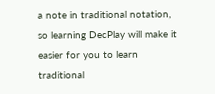a note in traditional notation, so learning DecPlay will make it easier for you to learn traditional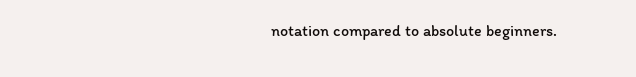notation compared to absolute beginners.